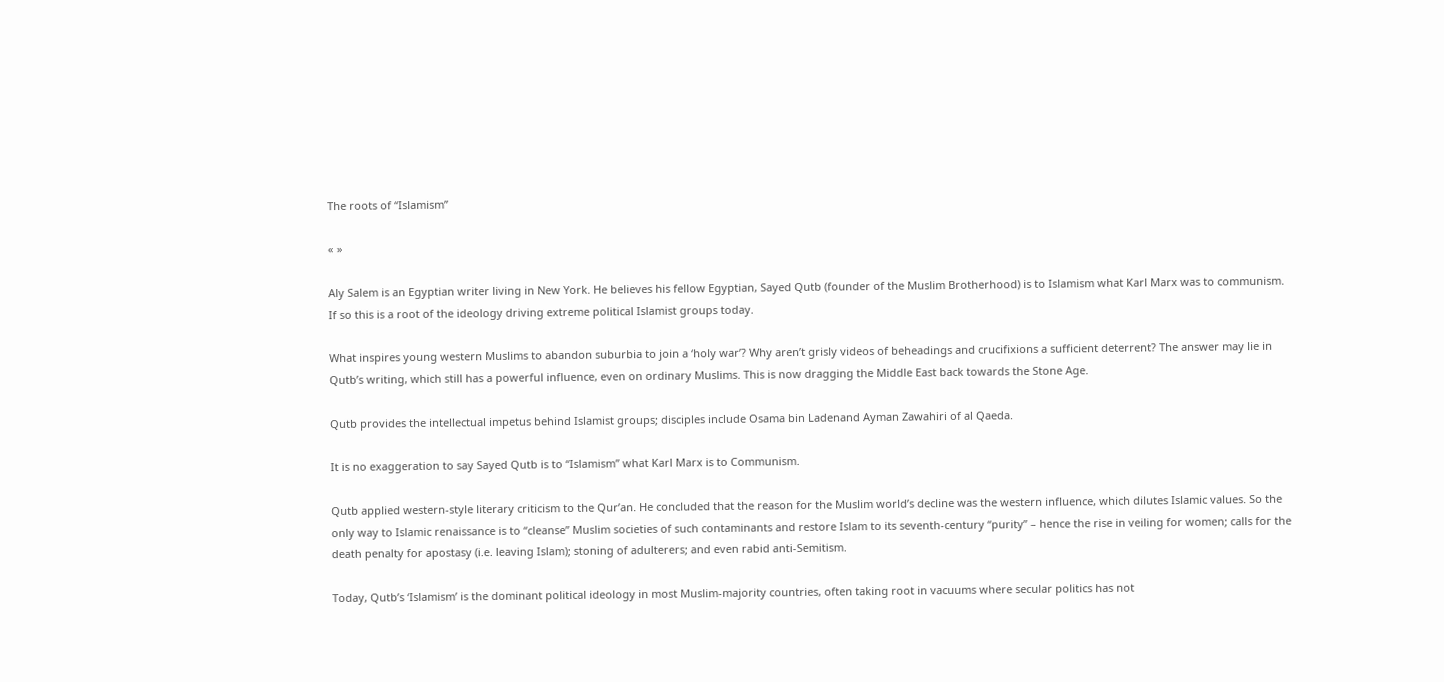The roots of “Islamism”

« »

Aly Salem is an Egyptian writer living in New York. He believes his fellow Egyptian, Sayed Qutb (founder of the Muslim Brotherhood) is to Islamism what Karl Marx was to communism. If so this is a root of the ideology driving extreme political Islamist groups today.

What inspires young western Muslims to abandon suburbia to join a ‘holy war’? Why aren’t grisly videos of beheadings and crucifixions a sufficient deterrent? The answer may lie in Qutb’s writing, which still has a powerful influence, even on ordinary Muslims. This is now dragging the Middle East back towards the Stone Age.

Qutb provides the intellectual impetus behind Islamist groups; disciples include Osama bin Ladenand Ayman Zawahiri of al Qaeda.

It is no exaggeration to say Sayed Qutb is to “Islamism” what Karl Marx is to Communism.

Qutb applied western-style literary criticism to the Qur’an. He concluded that the reason for the Muslim world’s decline was the western influence, which dilutes Islamic values. So the only way to Islamic renaissance is to “cleanse” Muslim societies of such contaminants and restore Islam to its seventh-century “purity” – hence the rise in veiling for women; calls for the death penalty for apostasy (i.e. leaving Islam); stoning of adulterers; and even rabid anti-Semitism.

Today, Qutb’s ‘Islamism’ is the dominant political ideology in most Muslim-majority countries, often taking root in vacuums where secular politics has not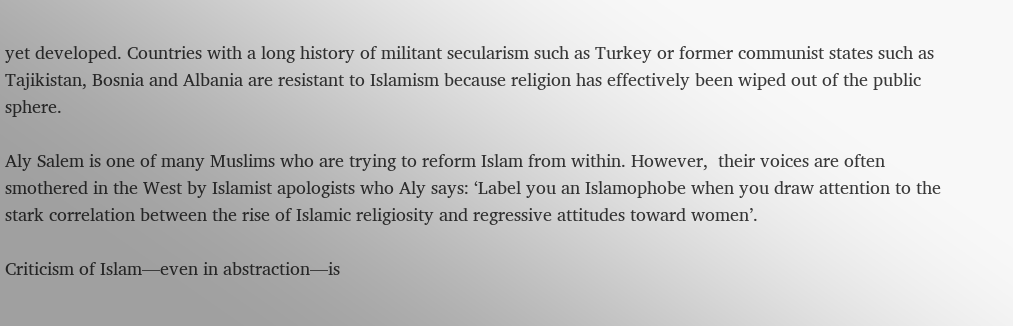yet developed. Countries with a long history of militant secularism such as Turkey or former communist states such as Tajikistan, Bosnia and Albania are resistant to Islamism because religion has effectively been wiped out of the public sphere.

Aly Salem is one of many Muslims who are trying to reform Islam from within. However,  their voices are often smothered in the West by Islamist apologists who Aly says: ‘Label you an Islamophobe when you draw attention to the stark correlation between the rise of Islamic religiosity and regressive attitudes toward women’.

Criticism of Islam—even in abstraction—is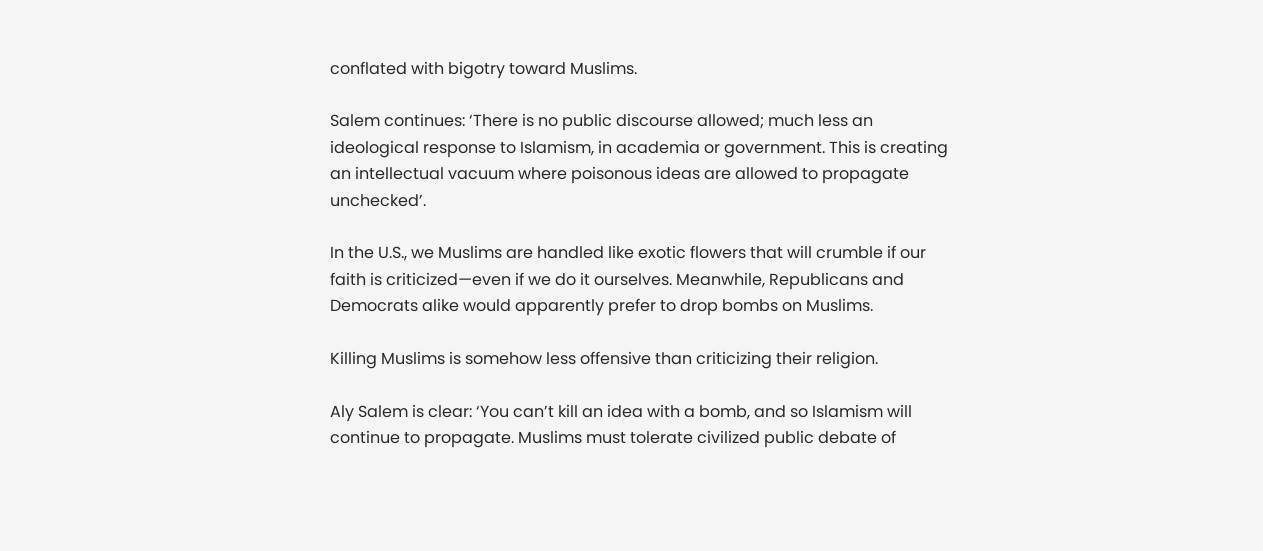conflated with bigotry toward Muslims.

Salem continues: ‘There is no public discourse allowed; much less an ideological response to Islamism, in academia or government. This is creating an intellectual vacuum where poisonous ideas are allowed to propagate unchecked’.

In the U.S., we Muslims are handled like exotic flowers that will crumble if our faith is criticized—even if we do it ourselves. Meanwhile, Republicans and Democrats alike would apparently prefer to drop bombs on Muslims.

Killing Muslims is somehow less offensive than criticizing their religion.

Aly Salem is clear: ‘You can’t kill an idea with a bomb, and so Islamism will continue to propagate. Muslims must tolerate civilized public debate of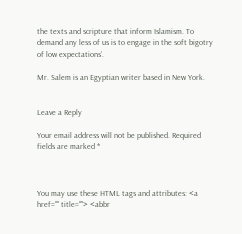the texts and scripture that inform Islamism. To demand any less of us is to engage in the soft bigotry of low expectations’.

Mr. Salem is an Egyptian writer based in New York.


Leave a Reply

Your email address will not be published. Required fields are marked *



You may use these HTML tags and attributes: <a href="" title=""> <abbr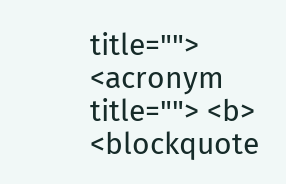title=""> <acronym title=""> <b> <blockquote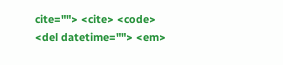cite=""> <cite> <code> <del datetime=""> <em>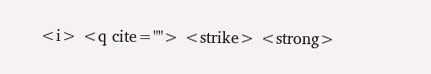<i> <q cite=""> <strike> <strong>